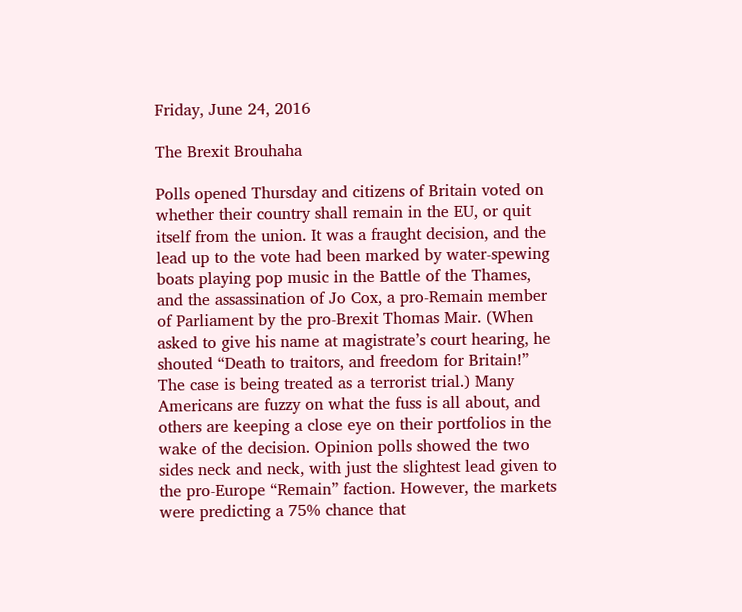Friday, June 24, 2016

The Brexit Brouhaha

Polls opened Thursday and citizens of Britain voted on whether their country shall remain in the EU, or quit itself from the union. It was a fraught decision, and the lead up to the vote had been marked by water-spewing boats playing pop music in the Battle of the Thames, and the assassination of Jo Cox, a pro-Remain member of Parliament by the pro-Brexit Thomas Mair. (When asked to give his name at magistrate’s court hearing, he shouted “Death to traitors, and freedom for Britain!” The case is being treated as a terrorist trial.) Many Americans are fuzzy on what the fuss is all about, and others are keeping a close eye on their portfolios in the wake of the decision. Opinion polls showed the two sides neck and neck, with just the slightest lead given to the pro-Europe “Remain” faction. However, the markets were predicting a 75% chance that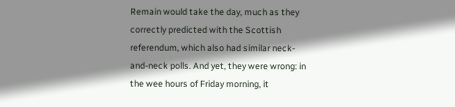Remain would take the day, much as they correctly predicted with the Scottish referendum, which also had similar neck-and-neck polls. And yet, they were wrong: in the wee hours of Friday morning, it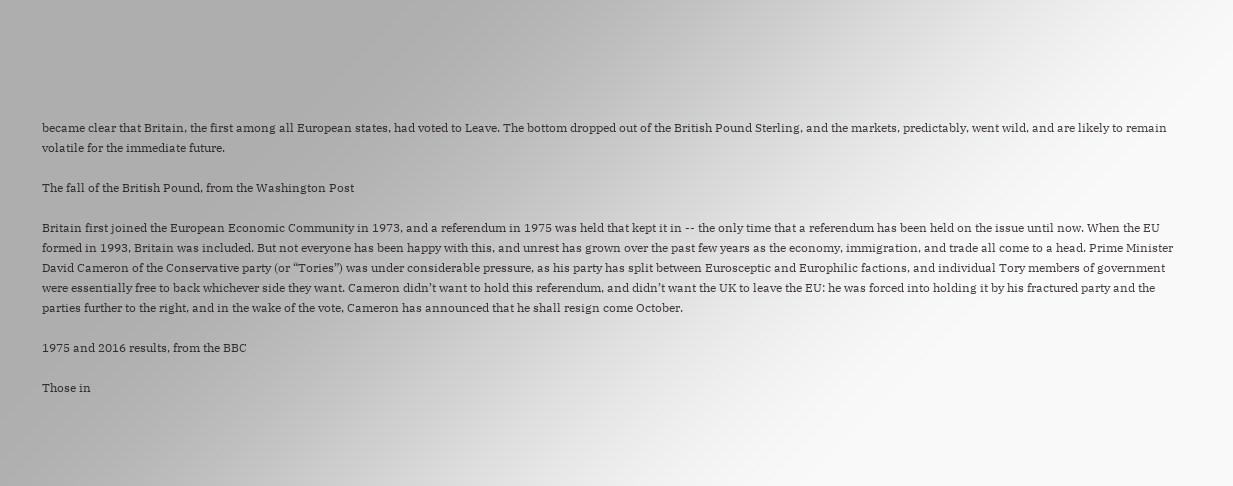became clear that Britain, the first among all European states, had voted to Leave. The bottom dropped out of the British Pound Sterling, and the markets, predictably, went wild, and are likely to remain volatile for the immediate future.

The fall of the British Pound, from the Washington Post

Britain first joined the European Economic Community in 1973, and a referendum in 1975 was held that kept it in -- the only time that a referendum has been held on the issue until now. When the EU formed in 1993, Britain was included. But not everyone has been happy with this, and unrest has grown over the past few years as the economy, immigration, and trade all come to a head. Prime Minister David Cameron of the Conservative party (or “Tories”) was under considerable pressure, as his party has split between Eurosceptic and Europhilic factions, and individual Tory members of government were essentially free to back whichever side they want. Cameron didn’t want to hold this referendum, and didn’t want the UK to leave the EU: he was forced into holding it by his fractured party and the parties further to the right, and in the wake of the vote, Cameron has announced that he shall resign come October.

1975 and 2016 results, from the BBC

Those in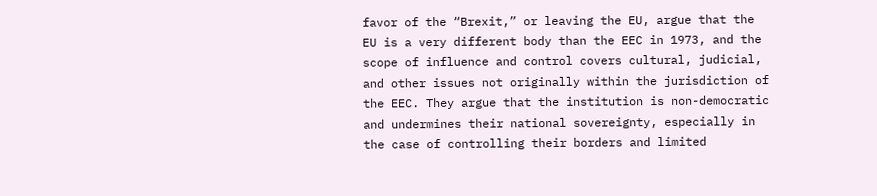favor of the “Brexit,” or leaving the EU, argue that the EU is a very different body than the EEC in 1973, and the scope of influence and control covers cultural, judicial, and other issues not originally within the jurisdiction of the EEC. They argue that the institution is non-democratic and undermines their national sovereignty, especially in the case of controlling their borders and limited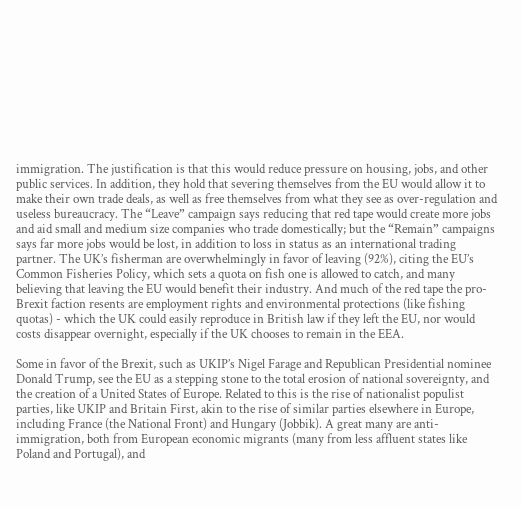immigration. The justification is that this would reduce pressure on housing, jobs, and other public services. In addition, they hold that severing themselves from the EU would allow it to make their own trade deals, as well as free themselves from what they see as over-regulation and useless bureaucracy. The “Leave” campaign says reducing that red tape would create more jobs and aid small and medium size companies who trade domestically; but the “Remain” campaigns says far more jobs would be lost, in addition to loss in status as an international trading partner. The UK’s fisherman are overwhelmingly in favor of leaving (92%), citing the EU’s Common Fisheries Policy, which sets a quota on fish one is allowed to catch, and many believing that leaving the EU would benefit their industry. And much of the red tape the pro-Brexit faction resents are employment rights and environmental protections (like fishing quotas) - which the UK could easily reproduce in British law if they left the EU, nor would costs disappear overnight, especially if the UK chooses to remain in the EEA.

Some in favor of the Brexit, such as UKIP’s Nigel Farage and Republican Presidential nominee Donald Trump, see the EU as a stepping stone to the total erosion of national sovereignty, and the creation of a United States of Europe. Related to this is the rise of nationalist populist parties, like UKIP and Britain First, akin to the rise of similar parties elsewhere in Europe, including France (the National Front) and Hungary (Jobbik). A great many are anti-immigration, both from European economic migrants (many from less affluent states like Poland and Portugal), and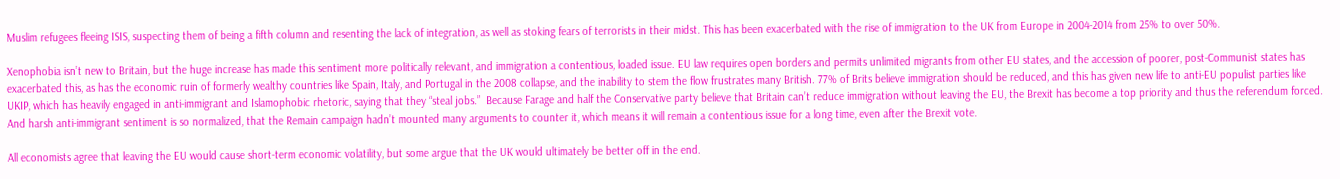Muslim refugees fleeing ISIS, suspecting them of being a fifth column and resenting the lack of integration, as well as stoking fears of terrorists in their midst. This has been exacerbated with the rise of immigration to the UK from Europe in 2004-2014 from 25% to over 50%.

Xenophobia isn’t new to Britain, but the huge increase has made this sentiment more politically relevant, and immigration a contentious, loaded issue. EU law requires open borders and permits unlimited migrants from other EU states, and the accession of poorer, post-Communist states has exacerbated this, as has the economic ruin of formerly wealthy countries like Spain, Italy, and Portugal in the 2008 collapse, and the inability to stem the flow frustrates many British. 77% of Brits believe immigration should be reduced, and this has given new life to anti-EU populist parties like UKIP, which has heavily engaged in anti-immigrant and Islamophobic rhetoric, saying that they “steal jobs.”  Because Farage and half the Conservative party believe that Britain can’t reduce immigration without leaving the EU, the Brexit has become a top priority and thus the referendum forced. And harsh anti-immigrant sentiment is so normalized, that the Remain campaign hadn’t mounted many arguments to counter it, which means it will remain a contentious issue for a long time, even after the Brexit vote.

All economists agree that leaving the EU would cause short-term economic volatility, but some argue that the UK would ultimately be better off in the end.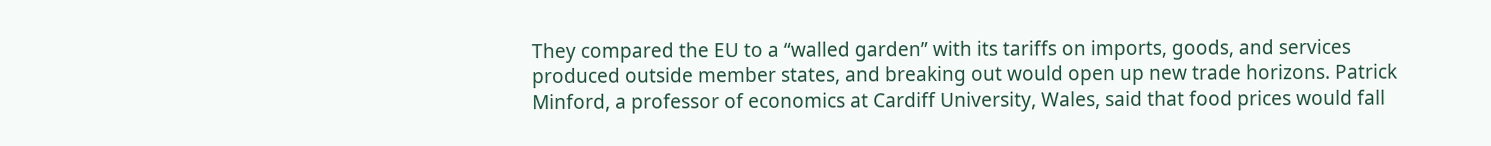They compared the EU to a “walled garden” with its tariffs on imports, goods, and services produced outside member states, and breaking out would open up new trade horizons. Patrick Minford, a professor of economics at Cardiff University, Wales, said that food prices would fall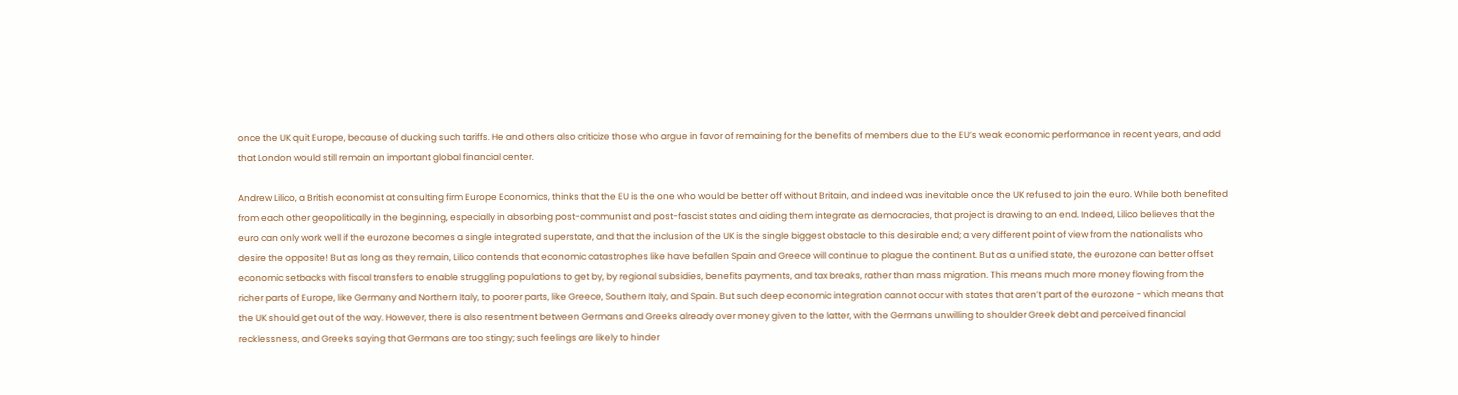once the UK quit Europe, because of ducking such tariffs. He and others also criticize those who argue in favor of remaining for the benefits of members due to the EU’s weak economic performance in recent years, and add that London would still remain an important global financial center.

Andrew Lilico, a British economist at consulting firm Europe Economics, thinks that the EU is the one who would be better off without Britain, and indeed was inevitable once the UK refused to join the euro. While both benefited from each other geopolitically in the beginning, especially in absorbing post-communist and post-fascist states and aiding them integrate as democracies, that project is drawing to an end. Indeed, Lilico believes that the euro can only work well if the eurozone becomes a single integrated superstate, and that the inclusion of the UK is the single biggest obstacle to this desirable end; a very different point of view from the nationalists who desire the opposite! But as long as they remain, Lilico contends that economic catastrophes like have befallen Spain and Greece will continue to plague the continent. But as a unified state, the eurozone can better offset economic setbacks with fiscal transfers to enable struggling populations to get by, by regional subsidies, benefits payments, and tax breaks, rather than mass migration. This means much more money flowing from the richer parts of Europe, like Germany and Northern Italy, to poorer parts, like Greece, Southern Italy, and Spain. But such deep economic integration cannot occur with states that aren’t part of the eurozone - which means that the UK should get out of the way. However, there is also resentment between Germans and Greeks already over money given to the latter, with the Germans unwilling to shoulder Greek debt and perceived financial recklessness, and Greeks saying that Germans are too stingy; such feelings are likely to hinder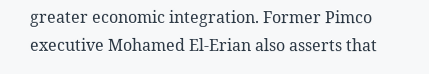greater economic integration. Former Pimco executive Mohamed El-Erian also asserts that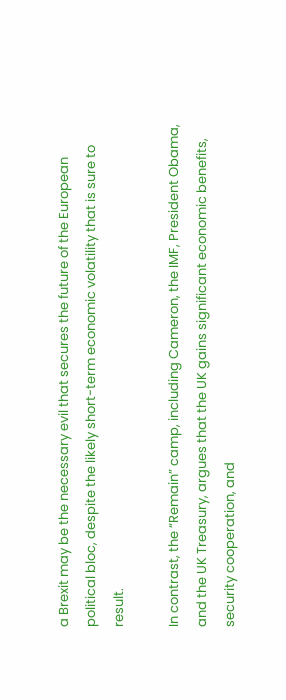a Brexit may be the necessary evil that secures the future of the European political bloc, despite the likely short-term economic volatility that is sure to result.

In contrast, the “Remain” camp, including Cameron, the IMF, President Obama, and the UK Treasury, argues that the UK gains significant economic benefits, security cooperation, and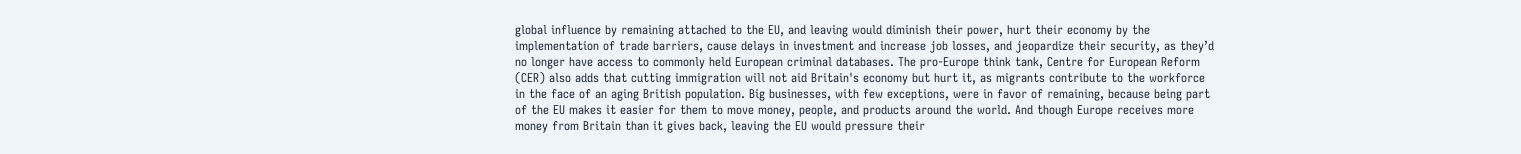global influence by remaining attached to the EU, and leaving would diminish their power, hurt their economy by the implementation of trade barriers, cause delays in investment and increase job losses, and jeopardize their security, as they’d no longer have access to commonly held European criminal databases. The pro-Europe think tank, Centre for European Reform (CER) also adds that cutting immigration will not aid Britain's economy but hurt it, as migrants contribute to the workforce in the face of an aging British population. Big businesses, with few exceptions, were in favor of remaining, because being part of the EU makes it easier for them to move money, people, and products around the world. And though Europe receives more money from Britain than it gives back, leaving the EU would pressure their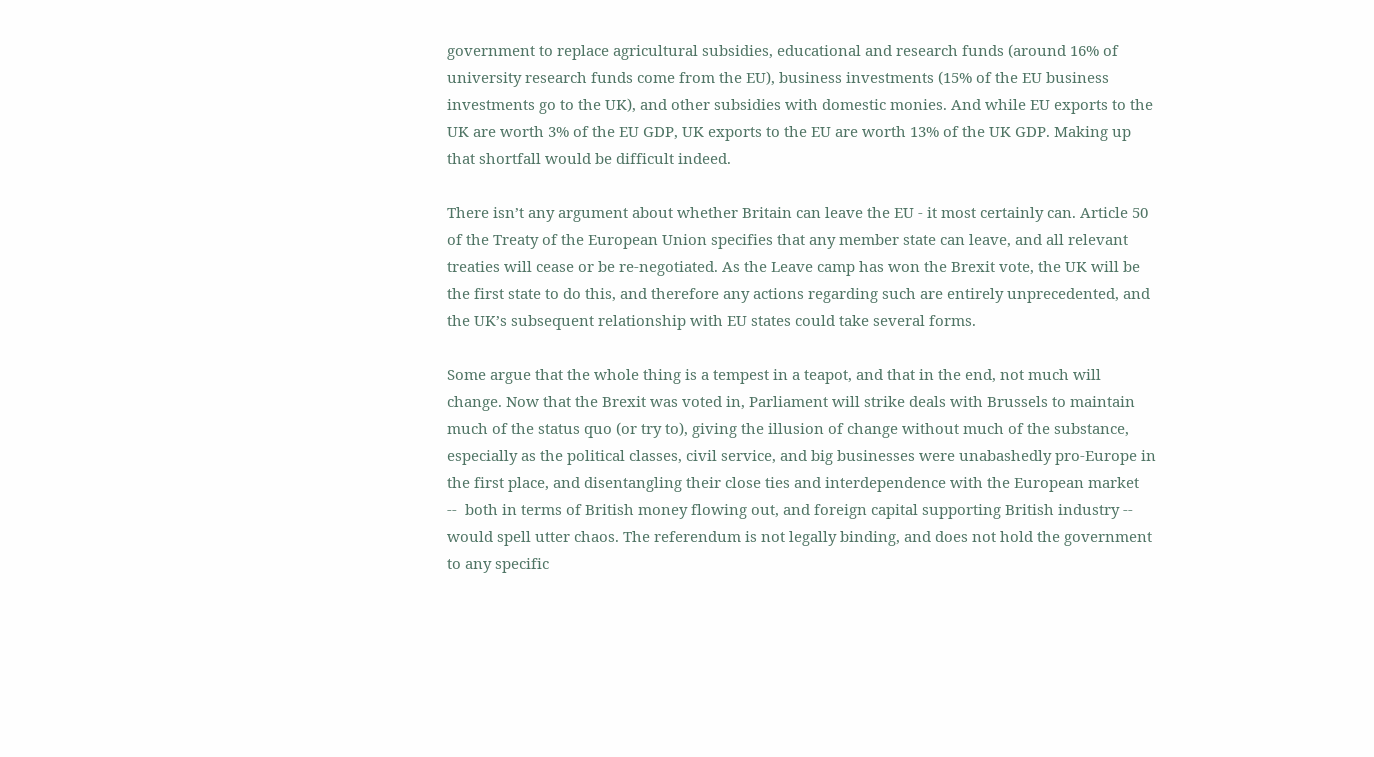government to replace agricultural subsidies, educational and research funds (around 16% of university research funds come from the EU), business investments (15% of the EU business investments go to the UK), and other subsidies with domestic monies. And while EU exports to the UK are worth 3% of the EU GDP, UK exports to the EU are worth 13% of the UK GDP. Making up that shortfall would be difficult indeed.

There isn’t any argument about whether Britain can leave the EU - it most certainly can. Article 50 of the Treaty of the European Union specifies that any member state can leave, and all relevant treaties will cease or be re-negotiated. As the Leave camp has won the Brexit vote, the UK will be the first state to do this, and therefore any actions regarding such are entirely unprecedented, and the UK’s subsequent relationship with EU states could take several forms.

Some argue that the whole thing is a tempest in a teapot, and that in the end, not much will change. Now that the Brexit was voted in, Parliament will strike deals with Brussels to maintain much of the status quo (or try to), giving the illusion of change without much of the substance, especially as the political classes, civil service, and big businesses were unabashedly pro-Europe in the first place, and disentangling their close ties and interdependence with the European market  --  both in terms of British money flowing out, and foreign capital supporting British industry -- would spell utter chaos. The referendum is not legally binding, and does not hold the government to any specific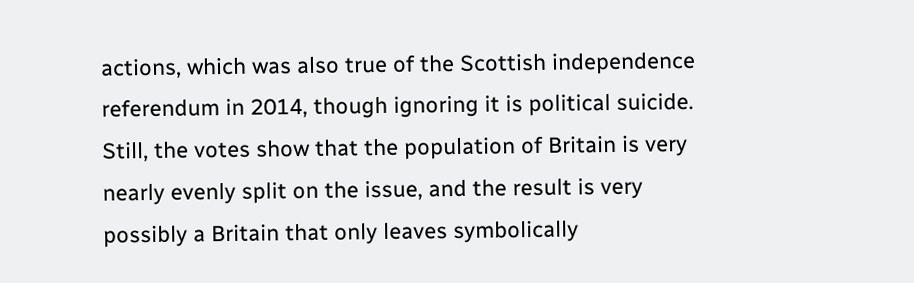actions, which was also true of the Scottish independence referendum in 2014, though ignoring it is political suicide. Still, the votes show that the population of Britain is very nearly evenly split on the issue, and the result is very possibly a Britain that only leaves symbolically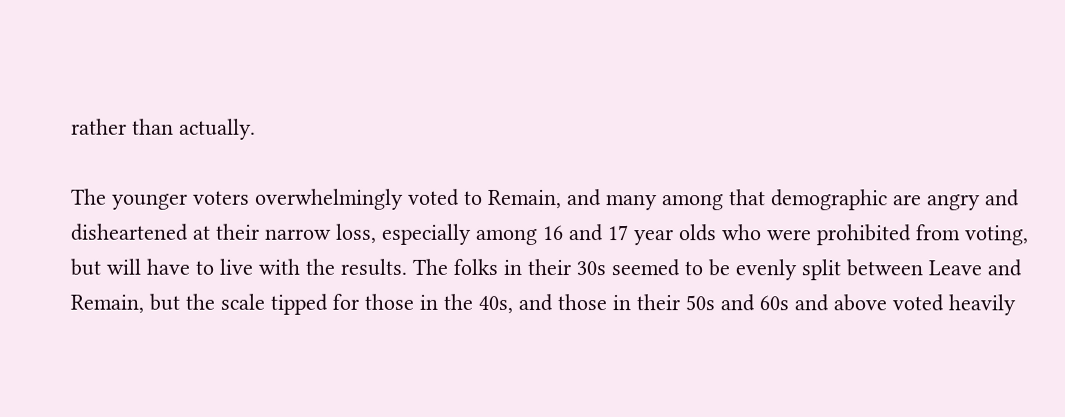rather than actually.

The younger voters overwhelmingly voted to Remain, and many among that demographic are angry and disheartened at their narrow loss, especially among 16 and 17 year olds who were prohibited from voting, but will have to live with the results. The folks in their 30s seemed to be evenly split between Leave and Remain, but the scale tipped for those in the 40s, and those in their 50s and 60s and above voted heavily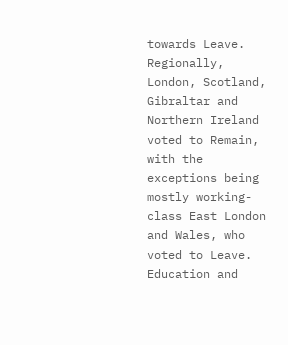towards Leave. Regionally, London, Scotland, Gibraltar and Northern Ireland voted to Remain, with the exceptions being mostly working-class East London and Wales, who voted to Leave. Education and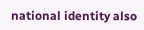national identity also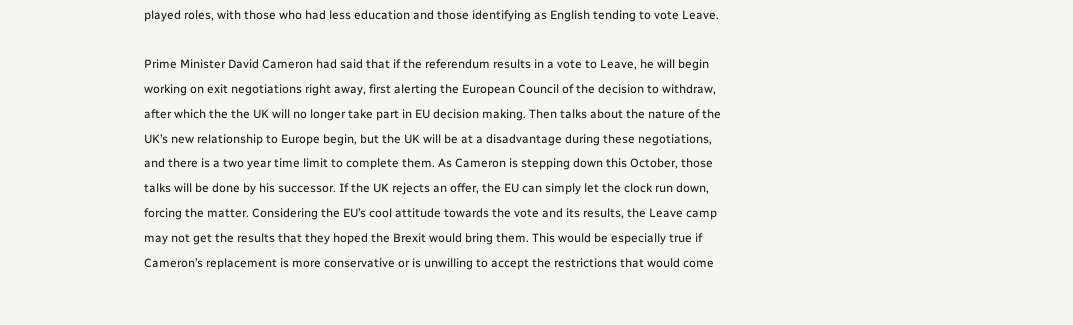played roles, with those who had less education and those identifying as English tending to vote Leave.

Prime Minister David Cameron had said that if the referendum results in a vote to Leave, he will begin working on exit negotiations right away, first alerting the European Council of the decision to withdraw, after which the the UK will no longer take part in EU decision making. Then talks about the nature of the UK’s new relationship to Europe begin, but the UK will be at a disadvantage during these negotiations, and there is a two year time limit to complete them. As Cameron is stepping down this October, those talks will be done by his successor. If the UK rejects an offer, the EU can simply let the clock run down, forcing the matter. Considering the EU’s cool attitude towards the vote and its results, the Leave camp may not get the results that they hoped the Brexit would bring them. This would be especially true if Cameron’s replacement is more conservative or is unwilling to accept the restrictions that would come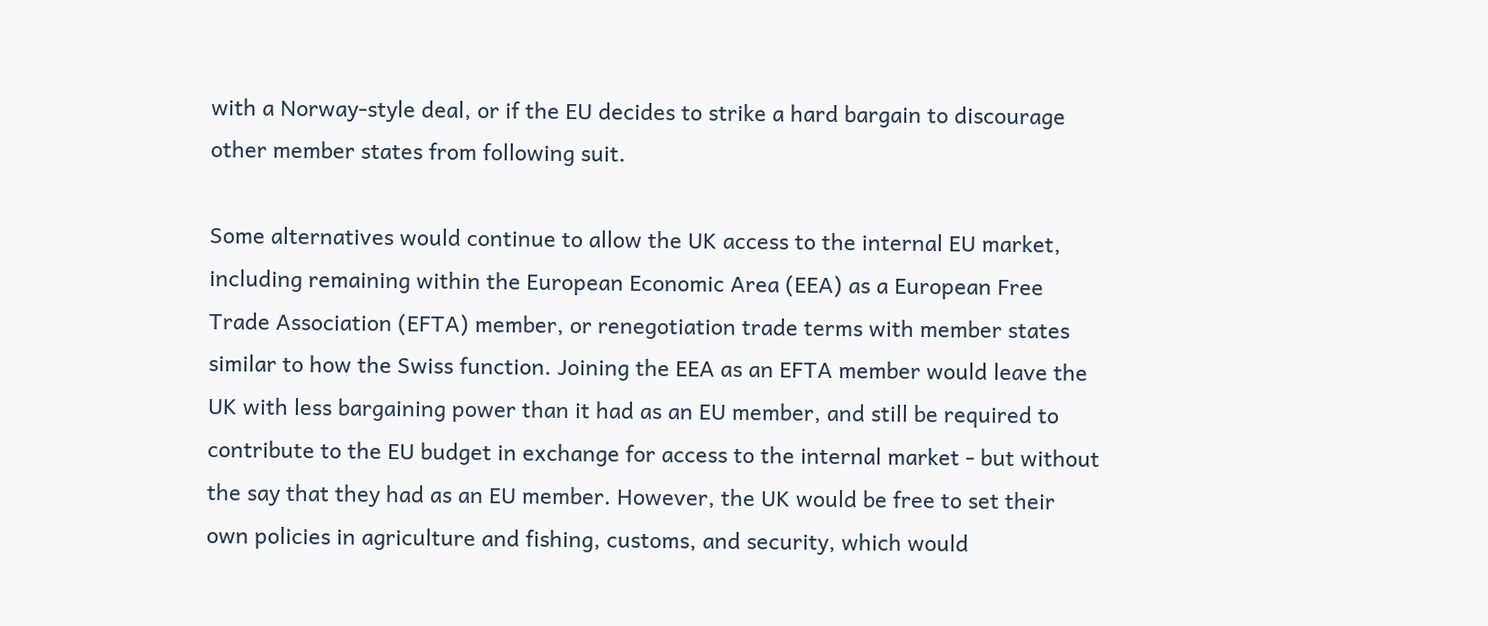with a Norway-style deal, or if the EU decides to strike a hard bargain to discourage other member states from following suit.

Some alternatives would continue to allow the UK access to the internal EU market, including remaining within the European Economic Area (EEA) as a European Free Trade Association (EFTA) member, or renegotiation trade terms with member states similar to how the Swiss function. Joining the EEA as an EFTA member would leave the UK with less bargaining power than it had as an EU member, and still be required to contribute to the EU budget in exchange for access to the internal market - but without the say that they had as an EU member. However, the UK would be free to set their own policies in agriculture and fishing, customs, and security, which would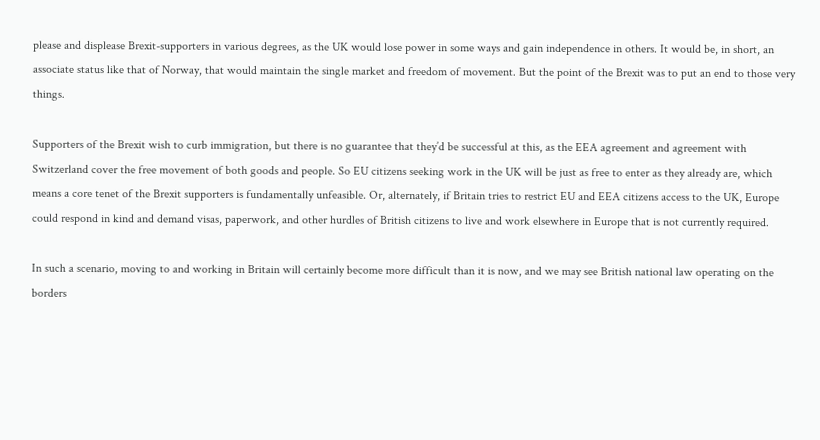please and displease Brexit-supporters in various degrees, as the UK would lose power in some ways and gain independence in others. It would be, in short, an associate status like that of Norway, that would maintain the single market and freedom of movement. But the point of the Brexit was to put an end to those very things.

Supporters of the Brexit wish to curb immigration, but there is no guarantee that they’d be successful at this, as the EEA agreement and agreement with Switzerland cover the free movement of both goods and people. So EU citizens seeking work in the UK will be just as free to enter as they already are, which means a core tenet of the Brexit supporters is fundamentally unfeasible. Or, alternately, if Britain tries to restrict EU and EEA citizens access to the UK, Europe could respond in kind and demand visas, paperwork, and other hurdles of British citizens to live and work elsewhere in Europe that is not currently required.

In such a scenario, moving to and working in Britain will certainly become more difficult than it is now, and we may see British national law operating on the borders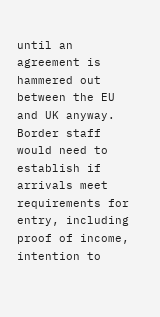until an agreement is hammered out between the EU and UK anyway. Border staff would need to establish if arrivals meet requirements for entry, including proof of income, intention to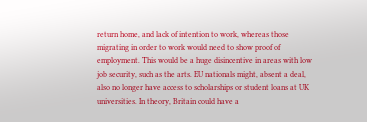return home, and lack of intention to work, whereas those migrating in order to work would need to show proof of employment. This would be a huge disincentive in areas with low job security, such as the arts. EU nationals might, absent a deal, also no longer have access to scholarships or student loans at UK universities. In theory, Britain could have a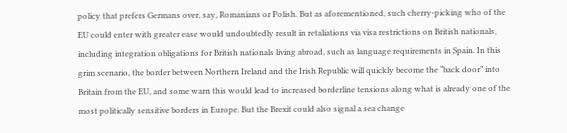policy that prefers Germans over, say, Romanians or Polish. But as aforementioned, such cherry-picking who of the EU could enter with greater ease would undoubtedly result in retaliations via visa restrictions on British nationals, including integration obligations for British nationals living abroad, such as language requirements in Spain. In this grim scenario, the border between Northern Ireland and the Irish Republic will quickly become the “back door” into Britain from the EU, and some warn this would lead to increased borderline tensions along what is already one of the most politically sensitive borders in Europe. But the Brexit could also signal a sea change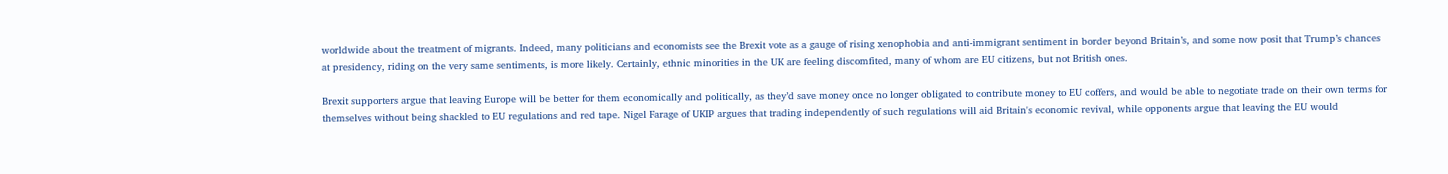worldwide about the treatment of migrants. Indeed, many politicians and economists see the Brexit vote as a gauge of rising xenophobia and anti-immigrant sentiment in border beyond Britain’s, and some now posit that Trump’s chances at presidency, riding on the very same sentiments, is more likely. Certainly, ethnic minorities in the UK are feeling discomfited, many of whom are EU citizens, but not British ones.

Brexit supporters argue that leaving Europe will be better for them economically and politically, as they’d save money once no longer obligated to contribute money to EU coffers, and would be able to negotiate trade on their own terms for themselves without being shackled to EU regulations and red tape. Nigel Farage of UKIP argues that trading independently of such regulations will aid Britain's economic revival, while opponents argue that leaving the EU would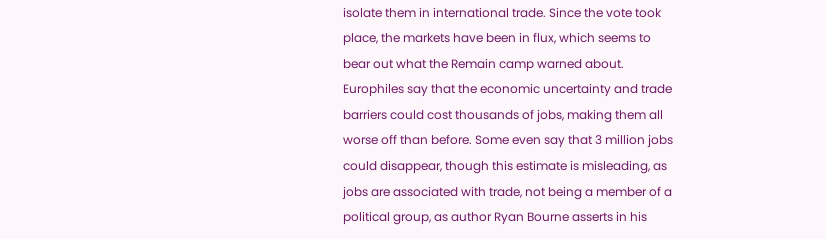isolate them in international trade. Since the vote took place, the markets have been in flux, which seems to bear out what the Remain camp warned about. Europhiles say that the economic uncertainty and trade barriers could cost thousands of jobs, making them all worse off than before. Some even say that 3 million jobs could disappear, though this estimate is misleading, as jobs are associated with trade, not being a member of a political group, as author Ryan Bourne asserts in his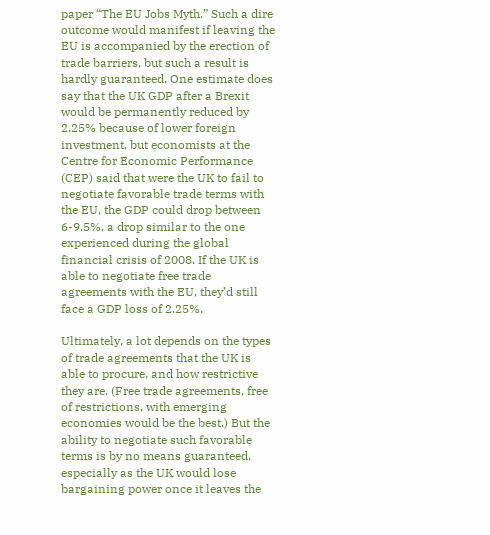paper “The EU Jobs Myth.” Such a dire outcome would manifest if leaving the EU is accompanied by the erection of trade barriers, but such a result is hardly guaranteed. One estimate does say that the UK GDP after a Brexit would be permanently reduced by 2.25% because of lower foreign investment, but economists at the Centre for Economic Performance (CEP) said that were the UK to fail to negotiate favorable trade terms with the EU, the GDP could drop between 6-9.5%, a drop similar to the one experienced during the global financial crisis of 2008. If the UK is able to negotiate free trade agreements with the EU, they’d still face a GDP loss of 2.25%.

Ultimately, a lot depends on the types of trade agreements that the UK is able to procure, and how restrictive they are. (Free trade agreements, free of restrictions, with emerging economies would be the best.) But the ability to negotiate such favorable terms is by no means guaranteed, especially as the UK would lose bargaining power once it leaves the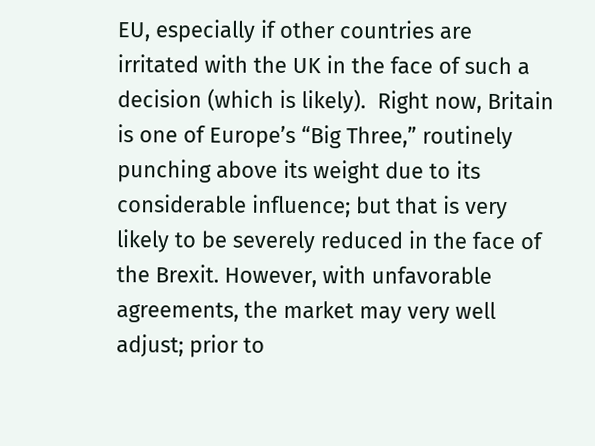EU, especially if other countries are irritated with the UK in the face of such a decision (which is likely).  Right now, Britain is one of Europe’s “Big Three,” routinely punching above its weight due to its considerable influence; but that is very likely to be severely reduced in the face of the Brexit. However, with unfavorable agreements, the market may very well adjust; prior to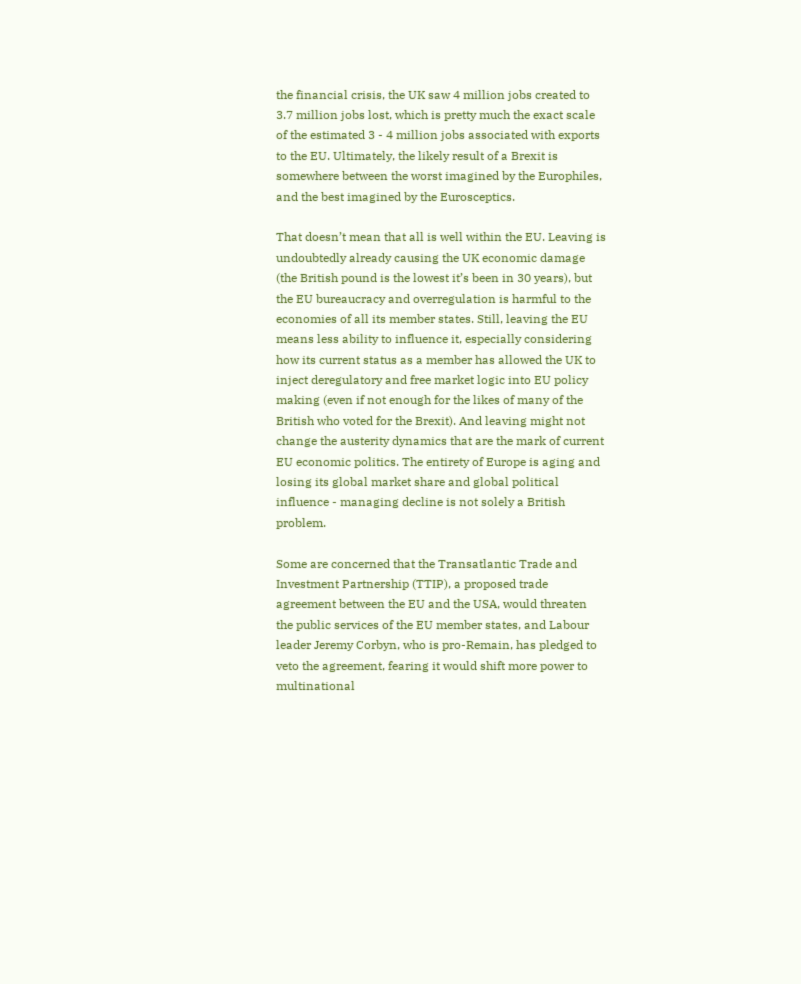the financial crisis, the UK saw 4 million jobs created to 3.7 million jobs lost, which is pretty much the exact scale of the estimated 3 - 4 million jobs associated with exports to the EU. Ultimately, the likely result of a Brexit is somewhere between the worst imagined by the Europhiles, and the best imagined by the Eurosceptics.

That doesn’t mean that all is well within the EU. Leaving is undoubtedly already causing the UK economic damage (the British pound is the lowest it’s been in 30 years), but the EU bureaucracy and overregulation is harmful to the economies of all its member states. Still, leaving the EU means less ability to influence it, especially considering how its current status as a member has allowed the UK to inject deregulatory and free market logic into EU policy making (even if not enough for the likes of many of the British who voted for the Brexit). And leaving might not change the austerity dynamics that are the mark of current EU economic politics. The entirety of Europe is aging and losing its global market share and global political influence - managing decline is not solely a British problem.

Some are concerned that the Transatlantic Trade and Investment Partnership (TTIP), a proposed trade agreement between the EU and the USA, would threaten the public services of the EU member states, and Labour leader Jeremy Corbyn, who is pro-Remain, has pledged to veto the agreement, fearing it would shift more power to multinational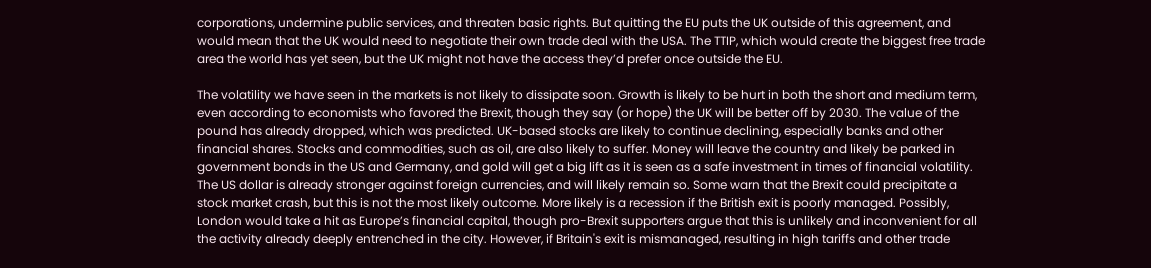corporations, undermine public services, and threaten basic rights. But quitting the EU puts the UK outside of this agreement, and would mean that the UK would need to negotiate their own trade deal with the USA. The TTIP, which would create the biggest free trade area the world has yet seen, but the UK might not have the access they’d prefer once outside the EU.

The volatility we have seen in the markets is not likely to dissipate soon. Growth is likely to be hurt in both the short and medium term, even according to economists who favored the Brexit, though they say (or hope) the UK will be better off by 2030. The value of the pound has already dropped, which was predicted. UK-based stocks are likely to continue declining, especially banks and other financial shares. Stocks and commodities, such as oil, are also likely to suffer. Money will leave the country and likely be parked in government bonds in the US and Germany, and gold will get a big lift as it is seen as a safe investment in times of financial volatility. The US dollar is already stronger against foreign currencies, and will likely remain so. Some warn that the Brexit could precipitate a stock market crash, but this is not the most likely outcome. More likely is a recession if the British exit is poorly managed. Possibly, London would take a hit as Europe’s financial capital, though pro-Brexit supporters argue that this is unlikely and inconvenient for all the activity already deeply entrenched in the city. However, if Britain's exit is mismanaged, resulting in high tariffs and other trade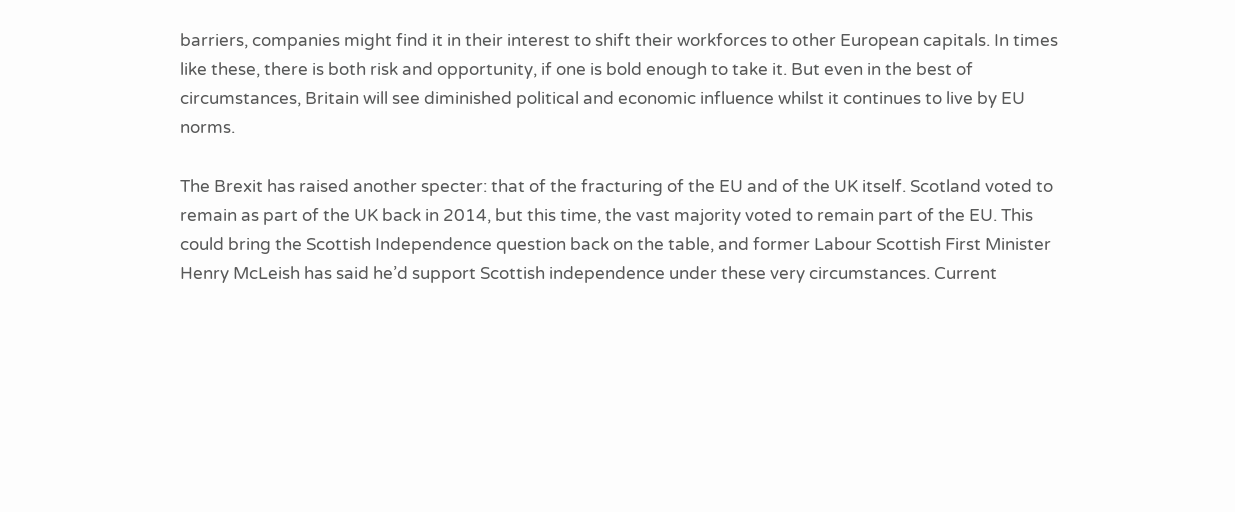barriers, companies might find it in their interest to shift their workforces to other European capitals. In times like these, there is both risk and opportunity, if one is bold enough to take it. But even in the best of circumstances, Britain will see diminished political and economic influence whilst it continues to live by EU norms.

The Brexit has raised another specter: that of the fracturing of the EU and of the UK itself. Scotland voted to remain as part of the UK back in 2014, but this time, the vast majority voted to remain part of the EU. This could bring the Scottish Independence question back on the table, and former Labour Scottish First Minister Henry McLeish has said he’d support Scottish independence under these very circumstances. Current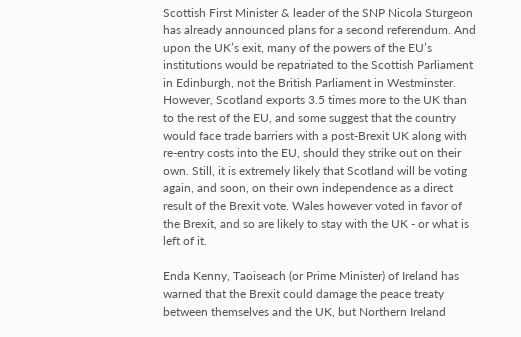Scottish First Minister & leader of the SNP Nicola Sturgeon has already announced plans for a second referendum. And upon the UK’s exit, many of the powers of the EU’s institutions would be repatriated to the Scottish Parliament in Edinburgh, not the British Parliament in Westminster. However, Scotland exports 3.5 times more to the UK than to the rest of the EU, and some suggest that the country would face trade barriers with a post-Brexit UK along with re-entry costs into the EU, should they strike out on their own. Still, it is extremely likely that Scotland will be voting again, and soon, on their own independence as a direct result of the Brexit vote. Wales however voted in favor of the Brexit, and so are likely to stay with the UK - or what is left of it.

Enda Kenny, Taoiseach (or Prime Minister) of Ireland has warned that the Brexit could damage the peace treaty between themselves and the UK, but Northern Ireland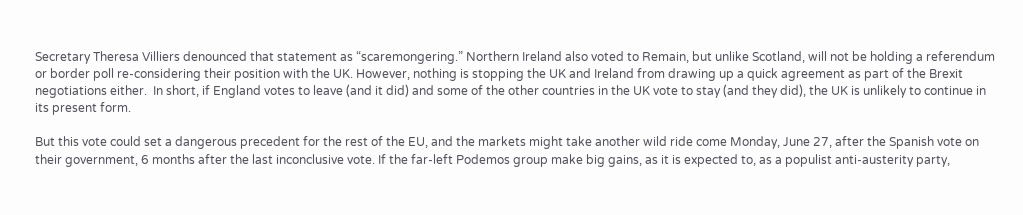Secretary Theresa Villiers denounced that statement as “scaremongering.” Northern Ireland also voted to Remain, but unlike Scotland, will not be holding a referendum or border poll re-considering their position with the UK. However, nothing is stopping the UK and Ireland from drawing up a quick agreement as part of the Brexit negotiations either.  In short, if England votes to leave (and it did) and some of the other countries in the UK vote to stay (and they did), the UK is unlikely to continue in its present form.

But this vote could set a dangerous precedent for the rest of the EU, and the markets might take another wild ride come Monday, June 27, after the Spanish vote on their government, 6 months after the last inconclusive vote. If the far-left Podemos group make big gains, as it is expected to, as a populist anti-austerity party,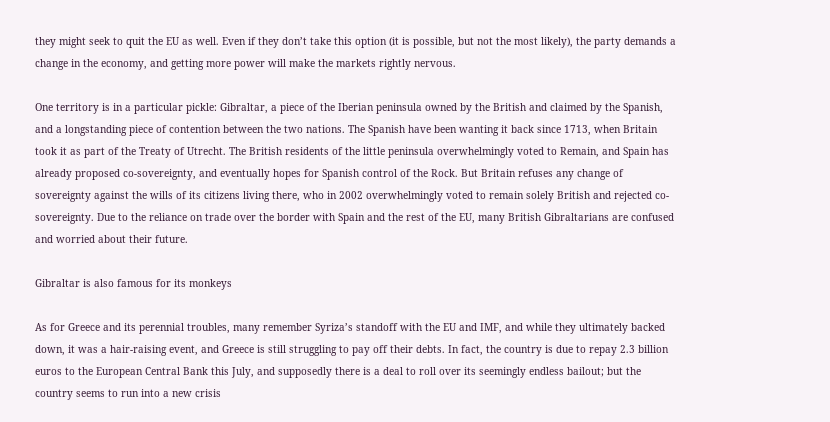they might seek to quit the EU as well. Even if they don’t take this option (it is possible, but not the most likely), the party demands a change in the economy, and getting more power will make the markets rightly nervous.

One territory is in a particular pickle: Gibraltar, a piece of the Iberian peninsula owned by the British and claimed by the Spanish, and a longstanding piece of contention between the two nations. The Spanish have been wanting it back since 1713, when Britain took it as part of the Treaty of Utrecht. The British residents of the little peninsula overwhelmingly voted to Remain, and Spain has already proposed co-sovereignty, and eventually hopes for Spanish control of the Rock. But Britain refuses any change of sovereignty against the wills of its citizens living there, who in 2002 overwhelmingly voted to remain solely British and rejected co-sovereignty. Due to the reliance on trade over the border with Spain and the rest of the EU, many British Gibraltarians are confused and worried about their future.

Gibraltar is also famous for its monkeys

As for Greece and its perennial troubles, many remember Syriza’s standoff with the EU and IMF, and while they ultimately backed down, it was a hair-raising event, and Greece is still struggling to pay off their debts. In fact, the country is due to repay 2.3 billion euros to the European Central Bank this July, and supposedly there is a deal to roll over its seemingly endless bailout; but the country seems to run into a new crisis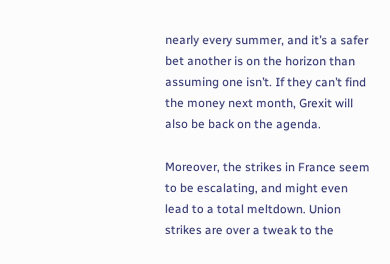nearly every summer, and it’s a safer bet another is on the horizon than assuming one isn’t. If they can’t find the money next month, Grexit will also be back on the agenda.

Moreover, the strikes in France seem to be escalating, and might even lead to a total meltdown. Union strikes are over a tweak to the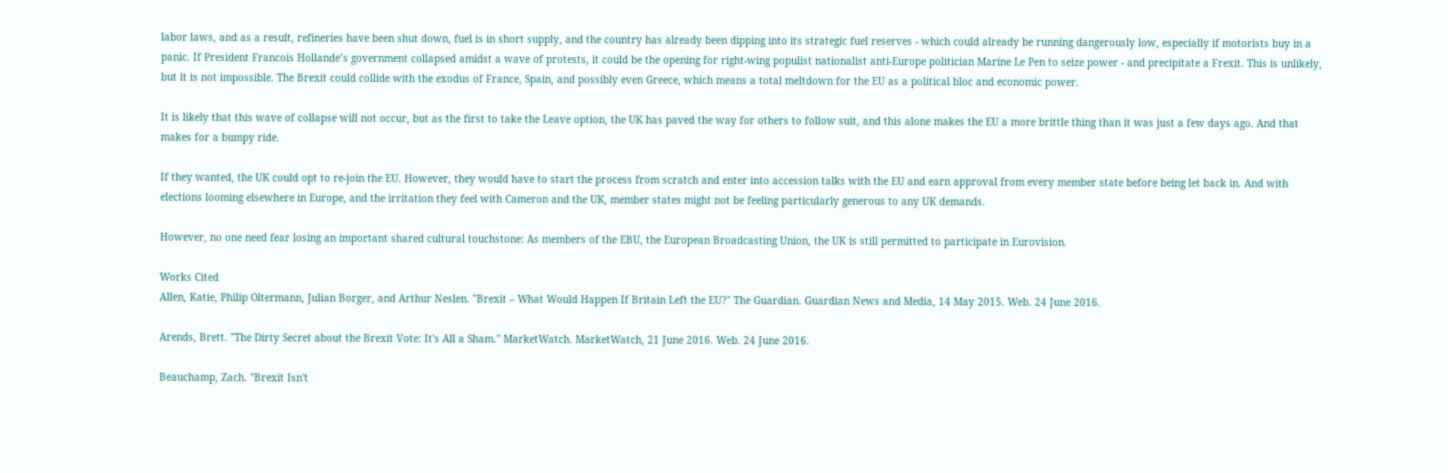labor laws, and as a result, refineries have been shut down, fuel is in short supply, and the country has already been dipping into its strategic fuel reserves - which could already be running dangerously low, especially if motorists buy in a panic. If President Francois Hollande’s government collapsed amidst a wave of protests, it could be the opening for right-wing populist nationalist anti-Europe politician Marine Le Pen to seize power - and precipitate a Frexit. This is unlikely, but it is not impossible. The Brexit could collide with the exodus of France, Spain, and possibly even Greece, which means a total meltdown for the EU as a political bloc and economic power.

It is likely that this wave of collapse will not occur, but as the first to take the Leave option, the UK has paved the way for others to follow suit, and this alone makes the EU a more brittle thing than it was just a few days ago. And that makes for a bumpy ride.

If they wanted, the UK could opt to re-join the EU. However, they would have to start the process from scratch and enter into accession talks with the EU and earn approval from every member state before being let back in. And with elections looming elsewhere in Europe, and the irritation they feel with Cameron and the UK, member states might not be feeling particularly generous to any UK demands.

However, no one need fear losing an important shared cultural touchstone: As members of the EBU, the European Broadcasting Union, the UK is still permitted to participate in Eurovision.

Works Cited
Allen, Katie, Philip Oltermann, Julian Borger, and Arthur Neslen. "Brexit – What Would Happen If Britain Left the EU?" The Guardian. Guardian News and Media, 14 May 2015. Web. 24 June 2016.

Arends, Brett. "The Dirty Secret about the Brexit Vote: It's All a Sham." MarketWatch. MarketWatch, 21 June 2016. Web. 24 June 2016.

Beauchamp, Zach. "Brexit Isn't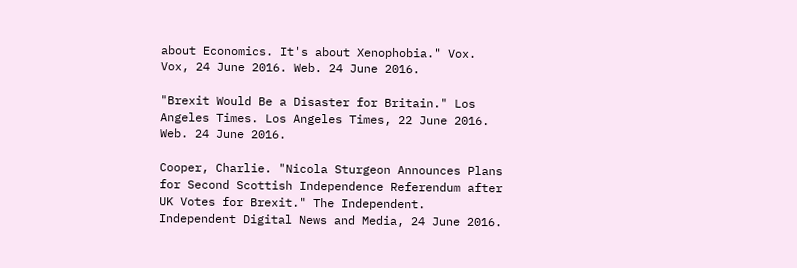about Economics. It's about Xenophobia." Vox. Vox, 24 June 2016. Web. 24 June 2016.

"Brexit Would Be a Disaster for Britain." Los Angeles Times. Los Angeles Times, 22 June 2016. Web. 24 June 2016.

Cooper, Charlie. "Nicola Sturgeon Announces Plans for Second Scottish Independence Referendum after UK Votes for Brexit." The Independent. Independent Digital News and Media, 24 June 2016.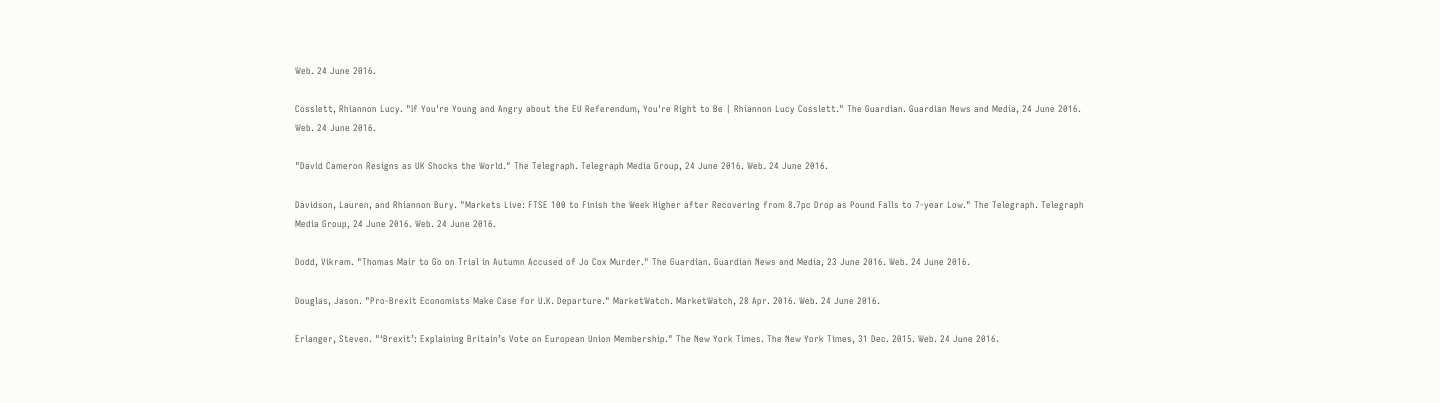Web. 24 June 2016.

Cosslett, Rhiannon Lucy. "If You're Young and Angry about the EU Referendum, You're Right to Be | Rhiannon Lucy Cosslett." The Guardian. Guardian News and Media, 24 June 2016. Web. 24 June 2016.

"David Cameron Resigns as UK Shocks the World." The Telegraph. Telegraph Media Group, 24 June 2016. Web. 24 June 2016.

Davidson, Lauren, and Rhiannon Bury. "Markets Live: FTSE 100 to Finish the Week Higher after Recovering from 8.7pc Drop as Pound Falls to 7-year Low." The Telegraph. Telegraph Media Group, 24 June 2016. Web. 24 June 2016.

Dodd, Vikram. "Thomas Mair to Go on Trial in Autumn Accused of Jo Cox Murder." The Guardian. Guardian News and Media, 23 June 2016. Web. 24 June 2016.

Douglas, Jason. "Pro-Brexit Economists Make Case for U.K. Departure." MarketWatch. MarketWatch, 28 Apr. 2016. Web. 24 June 2016.

Erlanger, Steven. "‘Brexit’: Explaining Britain’s Vote on European Union Membership." The New York Times. The New York Times, 31 Dec. 2015. Web. 24 June 2016.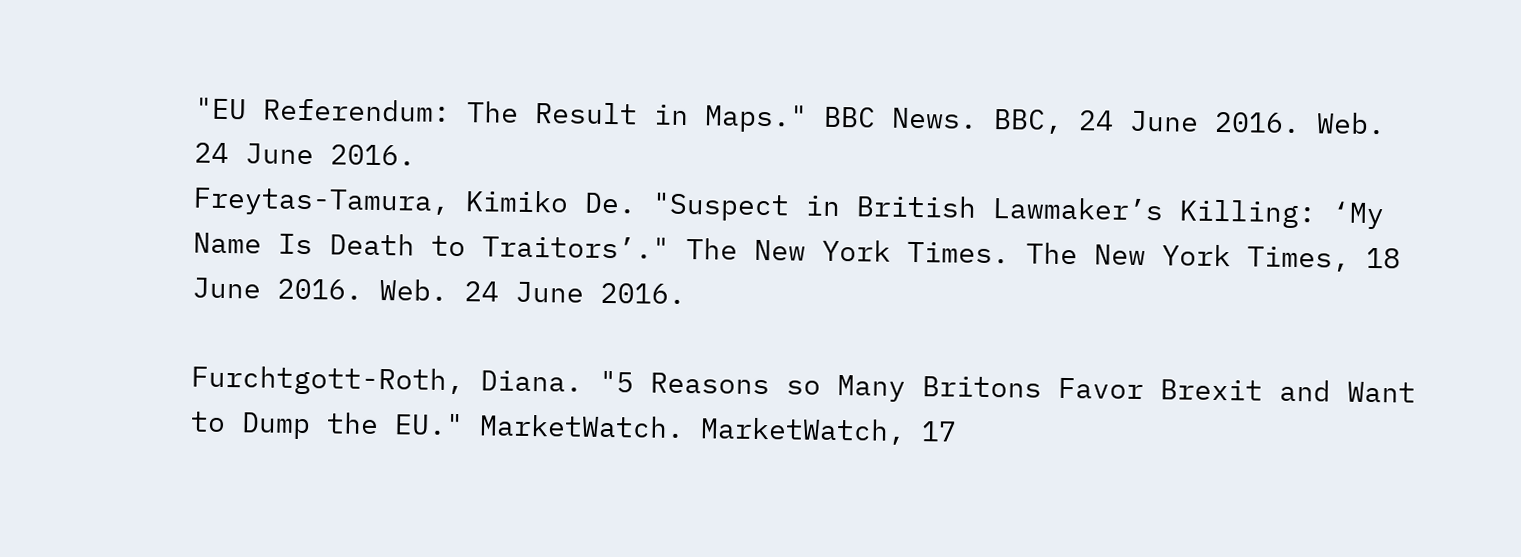"EU Referendum: The Result in Maps." BBC News. BBC, 24 June 2016. Web. 24 June 2016.
Freytas-Tamura, Kimiko De. "Suspect in British Lawmaker’s Killing: ‘My Name Is Death to Traitors’." The New York Times. The New York Times, 18 June 2016. Web. 24 June 2016.

Furchtgott-Roth, Diana. "5 Reasons so Many Britons Favor Brexit and Want to Dump the EU." MarketWatch. MarketWatch, 17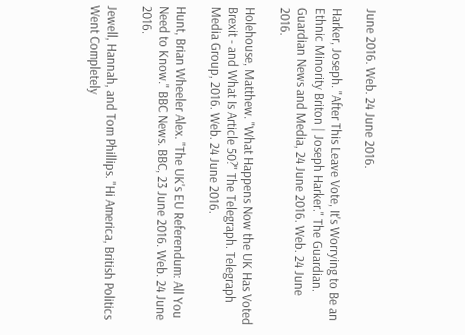June 2016. Web. 24 June 2016.

Harker, Joseph. "After This Leave Vote, It's Worrying to Be an Ethnic Minority Briton | Joseph Harker." The Guardian. Guardian News and Media, 24 June 2016. Web. 24 June 2016.

Holehouse, Matthew. "What Happens Now the UK Has Voted Brexit - and What Is Article 50?" The Telegraph. Telegraph Media Group, 2016. Web. 24 June 2016.

Hunt, Brian Wheeler Alex. "The UK's EU Referendum: All You Need to Know." BBC News. BBC, 23 June 2016. Web. 24 June 2016.

Jewell, Hannah, and Tom Phillips. "Hi America, British Politics Went Completely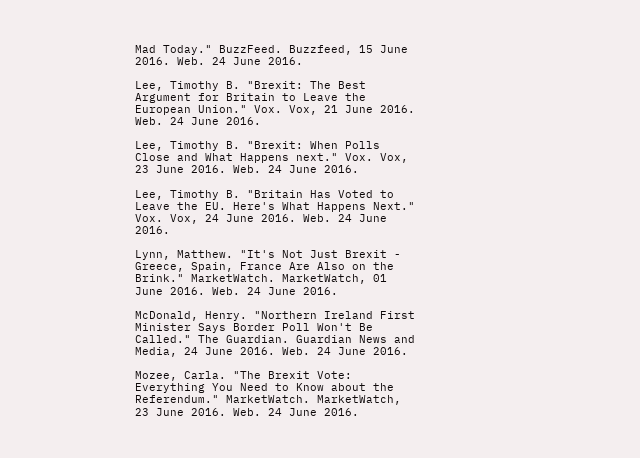Mad Today." BuzzFeed. Buzzfeed, 15 June 2016. Web. 24 June 2016.

Lee, Timothy B. "Brexit: The Best Argument for Britain to Leave the European Union." Vox. Vox, 21 June 2016. Web. 24 June 2016.

Lee, Timothy B. "Brexit: When Polls Close and What Happens next." Vox. Vox, 23 June 2016. Web. 24 June 2016.

Lee, Timothy B. "Britain Has Voted to Leave the EU. Here's What Happens Next." Vox. Vox, 24 June 2016. Web. 24 June 2016.

Lynn, Matthew. "It's Not Just Brexit - Greece, Spain, France Are Also on the Brink." MarketWatch. MarketWatch, 01 June 2016. Web. 24 June 2016.

McDonald, Henry. "Northern Ireland First Minister Says Border Poll Won't Be Called." The Guardian. Guardian News and Media, 24 June 2016. Web. 24 June 2016.

Mozee, Carla. "The Brexit Vote: Everything You Need to Know about the Referendum." MarketWatch. MarketWatch, 23 June 2016. Web. 24 June 2016.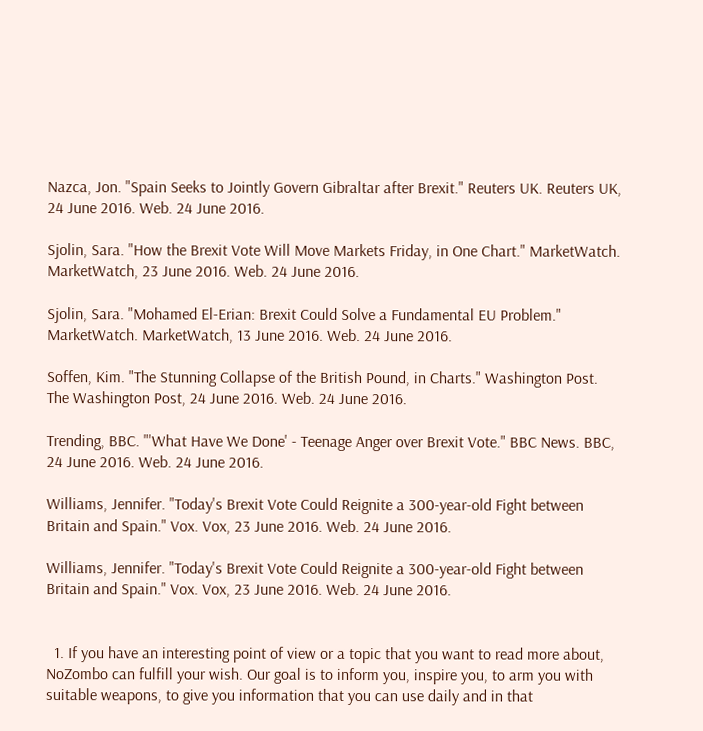Nazca, Jon. "Spain Seeks to Jointly Govern Gibraltar after Brexit." Reuters UK. Reuters UK, 24 June 2016. Web. 24 June 2016.

Sjolin, Sara. "How the Brexit Vote Will Move Markets Friday, in One Chart." MarketWatch. MarketWatch, 23 June 2016. Web. 24 June 2016.

Sjolin, Sara. "Mohamed El-Erian: Brexit Could Solve a Fundamental EU Problem." MarketWatch. MarketWatch, 13 June 2016. Web. 24 June 2016.

Soffen, Kim. "The Stunning Collapse of the British Pound, in Charts." Washington Post. The Washington Post, 24 June 2016. Web. 24 June 2016.

Trending, BBC. "'What Have We Done' - Teenage Anger over Brexit Vote." BBC News. BBC, 24 June 2016. Web. 24 June 2016.

Williams, Jennifer. "Today's Brexit Vote Could Reignite a 300-year-old Fight between Britain and Spain." Vox. Vox, 23 June 2016. Web. 24 June 2016.

Williams, Jennifer. "Today's Brexit Vote Could Reignite a 300-year-old Fight between Britain and Spain." Vox. Vox, 23 June 2016. Web. 24 June 2016.


  1. If you have an interesting point of view or a topic that you want to read more about, NoZombo can fulfill your wish. Our goal is to inform you, inspire you, to arm you with suitable weapons, to give you information that you can use daily and in that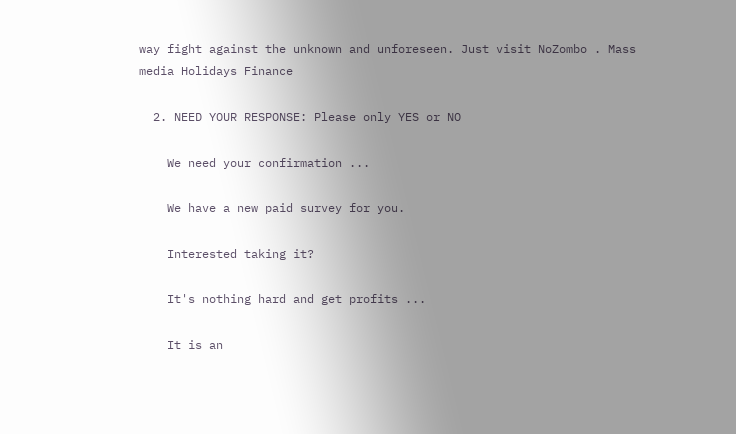way fight against the unknown and unforeseen. Just visit NoZombo . Mass media Holidays Finance

  2. NEED YOUR RESPONSE: Please only YES or NO

    We need your confirmation ...

    We have a new paid survey for you.

    Interested taking it?

    It's nothing hard and get profits ...

    It is an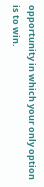opportunity in which your only option is to win.